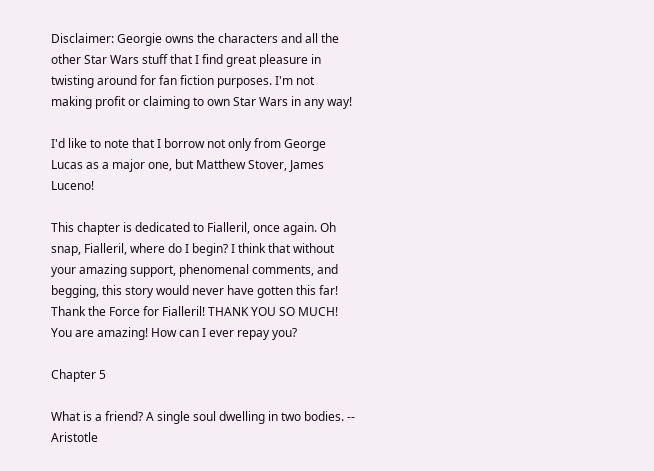Disclaimer: Georgie owns the characters and all the other Star Wars stuff that I find great pleasure in twisting around for fan fiction purposes. I'm not making profit or claiming to own Star Wars in any way!

I'd like to note that I borrow not only from George Lucas as a major one, but Matthew Stover, James Luceno!

This chapter is dedicated to Fialleril, once again. Oh snap, Fialleril, where do I begin? I think that without your amazing support, phenomenal comments, and begging, this story would never have gotten this far! Thank the Force for Fialleril! THANK YOU SO MUCH! You are amazing! How can I ever repay you?

Chapter 5

What is a friend? A single soul dwelling in two bodies. -- Aristotle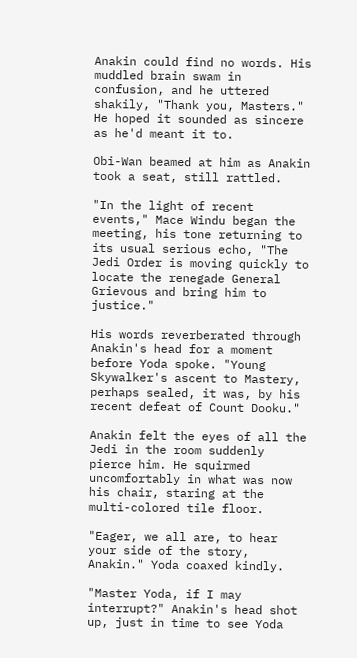Anakin could find no words. His muddled brain swam in confusion, and he uttered shakily, "Thank you, Masters." He hoped it sounded as sincere as he'd meant it to.

Obi-Wan beamed at him as Anakin took a seat, still rattled.

"In the light of recent events," Mace Windu began the meeting, his tone returning to its usual serious echo, "The Jedi Order is moving quickly to locate the renegade General Grievous and bring him to justice."

His words reverberated through Anakin's head for a moment before Yoda spoke. "Young Skywalker's ascent to Mastery, perhaps sealed, it was, by his recent defeat of Count Dooku."

Anakin felt the eyes of all the Jedi in the room suddenly pierce him. He squirmed uncomfortably in what was now his chair, staring at the multi-colored tile floor.

"Eager, we all are, to hear your side of the story, Anakin." Yoda coaxed kindly.

"Master Yoda, if I may interrupt?" Anakin's head shot up, just in time to see Yoda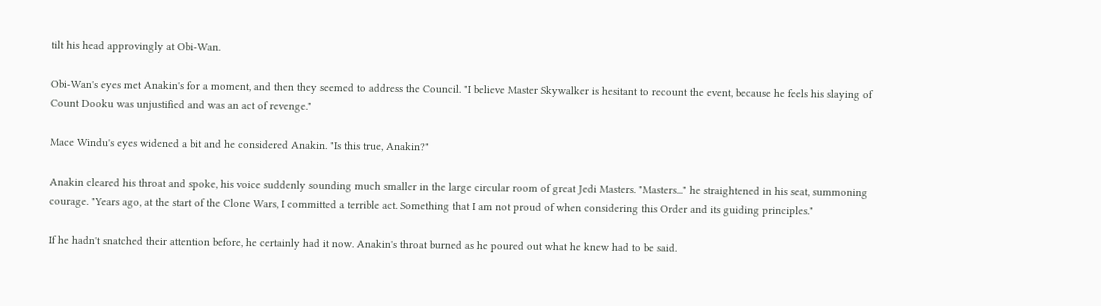tilt his head approvingly at Obi-Wan.

Obi-Wan's eyes met Anakin's for a moment, and then they seemed to address the Council. "I believe Master Skywalker is hesitant to recount the event, because he feels his slaying of Count Dooku was unjustified and was an act of revenge."

Mace Windu's eyes widened a bit and he considered Anakin. "Is this true, Anakin?"

Anakin cleared his throat and spoke, his voice suddenly sounding much smaller in the large circular room of great Jedi Masters. "Masters..." he straightened in his seat, summoning courage. "Years ago, at the start of the Clone Wars, I committed a terrible act. Something that I am not proud of when considering this Order and its guiding principles."

If he hadn't snatched their attention before, he certainly had it now. Anakin's throat burned as he poured out what he knew had to be said.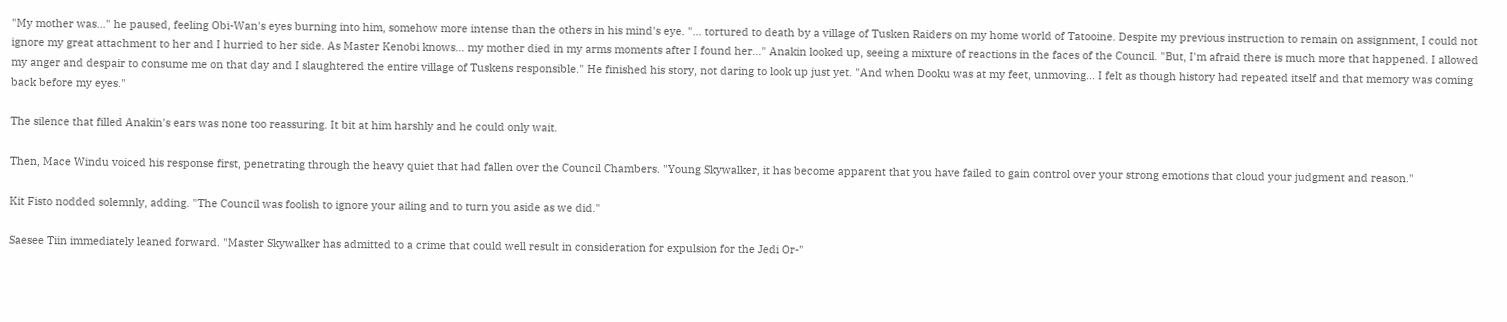"My mother was..." he paused, feeling Obi-Wan's eyes burning into him, somehow more intense than the others in his mind's eye. "... tortured to death by a village of Tusken Raiders on my home world of Tatooine. Despite my previous instruction to remain on assignment, I could not ignore my great attachment to her and I hurried to her side. As Master Kenobi knows... my mother died in my arms moments after I found her..." Anakin looked up, seeing a mixture of reactions in the faces of the Council. "But, I'm afraid there is much more that happened. I allowed my anger and despair to consume me on that day and I slaughtered the entire village of Tuskens responsible." He finished his story, not daring to look up just yet. "And when Dooku was at my feet, unmoving... I felt as though history had repeated itself and that memory was coming back before my eyes."

The silence that filled Anakin's ears was none too reassuring. It bit at him harshly and he could only wait.

Then, Mace Windu voiced his response first, penetrating through the heavy quiet that had fallen over the Council Chambers. "Young Skywalker, it has become apparent that you have failed to gain control over your strong emotions that cloud your judgment and reason."

Kit Fisto nodded solemnly, adding. "The Council was foolish to ignore your ailing and to turn you aside as we did."

Saesee Tiin immediately leaned forward. "Master Skywalker has admitted to a crime that could well result in consideration for expulsion for the Jedi Or-"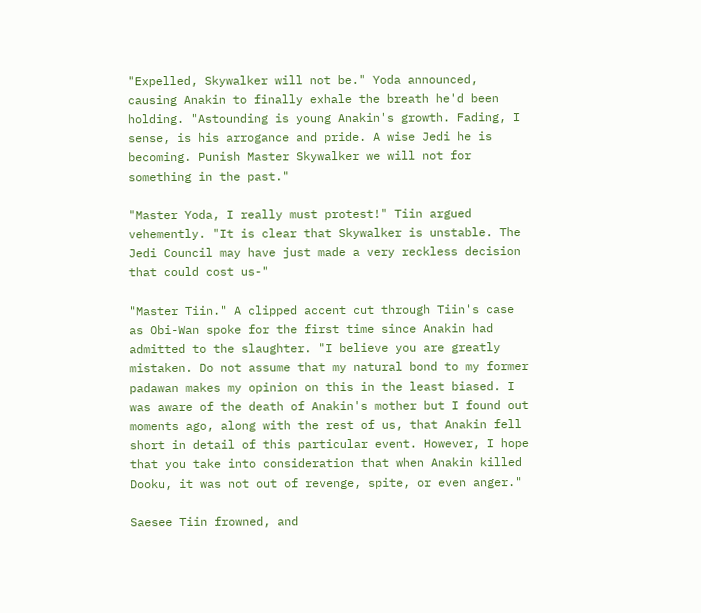"Expelled, Skywalker will not be." Yoda announced, causing Anakin to finally exhale the breath he'd been holding. "Astounding is young Anakin's growth. Fading, I sense, is his arrogance and pride. A wise Jedi he is becoming. Punish Master Skywalker we will not for something in the past."

"Master Yoda, I really must protest!" Tiin argued vehemently. "It is clear that Skywalker is unstable. The Jedi Council may have just made a very reckless decision that could cost us-"

"Master Tiin." A clipped accent cut through Tiin's case as Obi-Wan spoke for the first time since Anakin had admitted to the slaughter. "I believe you are greatly mistaken. Do not assume that my natural bond to my former padawan makes my opinion on this in the least biased. I was aware of the death of Anakin's mother but I found out moments ago, along with the rest of us, that Anakin fell short in detail of this particular event. However, I hope that you take into consideration that when Anakin killed Dooku, it was not out of revenge, spite, or even anger."

Saesee Tiin frowned, and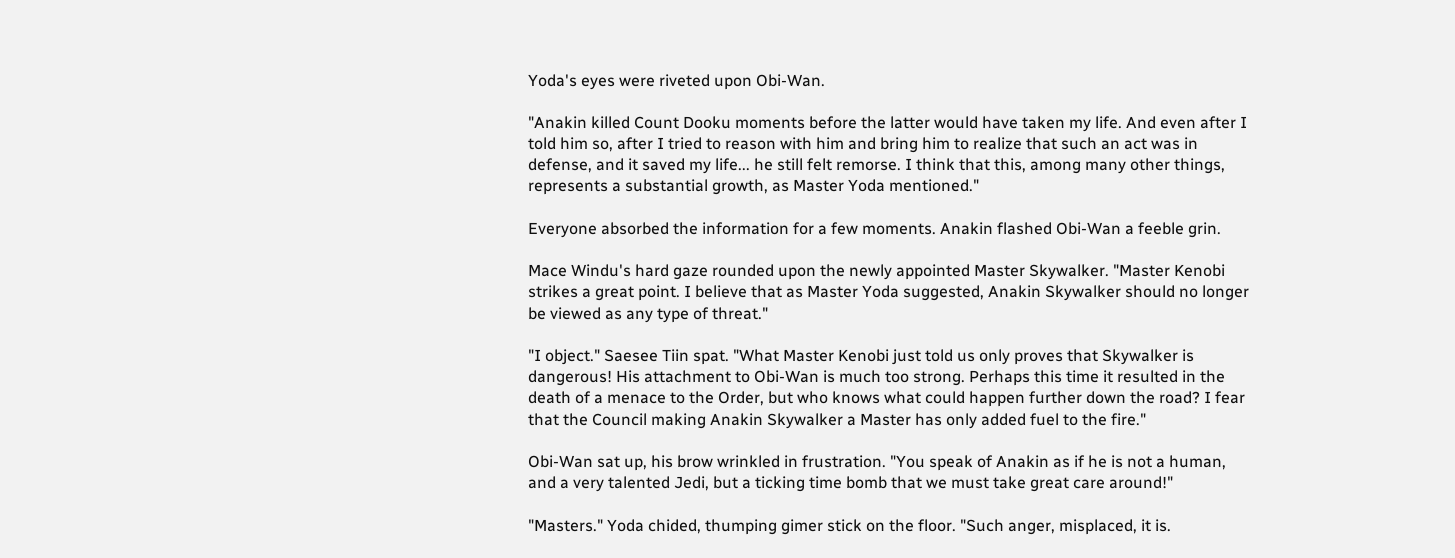Yoda's eyes were riveted upon Obi-Wan.

"Anakin killed Count Dooku moments before the latter would have taken my life. And even after I told him so, after I tried to reason with him and bring him to realize that such an act was in defense, and it saved my life... he still felt remorse. I think that this, among many other things, represents a substantial growth, as Master Yoda mentioned."

Everyone absorbed the information for a few moments. Anakin flashed Obi-Wan a feeble grin.

Mace Windu's hard gaze rounded upon the newly appointed Master Skywalker. "Master Kenobi strikes a great point. I believe that as Master Yoda suggested, Anakin Skywalker should no longer be viewed as any type of threat."

"I object." Saesee Tiin spat. "What Master Kenobi just told us only proves that Skywalker is dangerous! His attachment to Obi-Wan is much too strong. Perhaps this time it resulted in the death of a menace to the Order, but who knows what could happen further down the road? I fear that the Council making Anakin Skywalker a Master has only added fuel to the fire."

Obi-Wan sat up, his brow wrinkled in frustration. "You speak of Anakin as if he is not a human, and a very talented Jedi, but a ticking time bomb that we must take great care around!"

"Masters." Yoda chided, thumping gimer stick on the floor. "Such anger, misplaced, it is.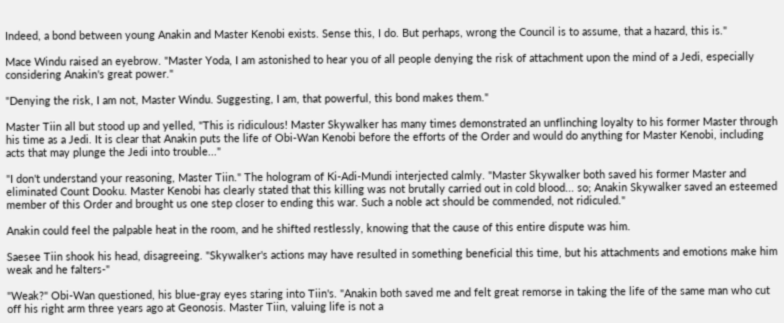Indeed, a bond between young Anakin and Master Kenobi exists. Sense this, I do. But perhaps, wrong the Council is to assume, that a hazard, this is."

Mace Windu raised an eyebrow. "Master Yoda, I am astonished to hear you of all people denying the risk of attachment upon the mind of a Jedi, especially considering Anakin's great power."

"Denying the risk, I am not, Master Windu. Suggesting, I am, that powerful, this bond makes them."

Master Tiin all but stood up and yelled, "This is ridiculous! Master Skywalker has many times demonstrated an unflinching loyalty to his former Master through his time as a Jedi. It is clear that Anakin puts the life of Obi-Wan Kenobi before the efforts of the Order and would do anything for Master Kenobi, including acts that may plunge the Jedi into trouble..."

"I don't understand your reasoning, Master Tiin." The hologram of Ki-Adi-Mundi interjected calmly. "Master Skywalker both saved his former Master and eliminated Count Dooku. Master Kenobi has clearly stated that this killing was not brutally carried out in cold blood... so; Anakin Skywalker saved an esteemed member of this Order and brought us one step closer to ending this war. Such a noble act should be commended, not ridiculed."

Anakin could feel the palpable heat in the room, and he shifted restlessly, knowing that the cause of this entire dispute was him.

Saesee Tiin shook his head, disagreeing. "Skywalker's actions may have resulted in something beneficial this time, but his attachments and emotions make him weak and he falters-"

"Weak?" Obi-Wan questioned, his blue-gray eyes staring into Tiin's. "Anakin both saved me and felt great remorse in taking the life of the same man who cut off his right arm three years ago at Geonosis. Master Tiin, valuing life is not a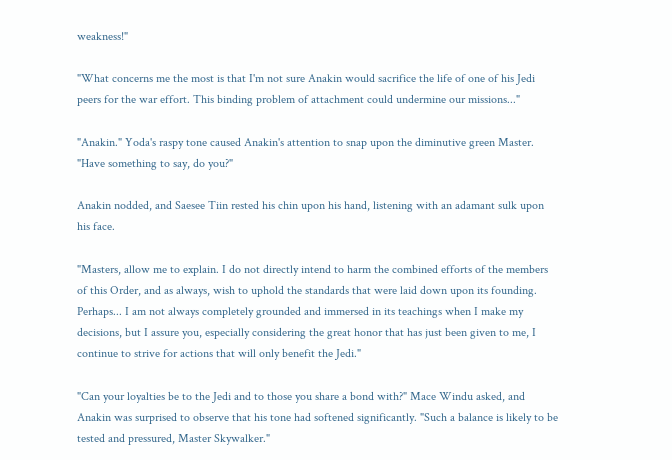weakness!"

"What concerns me the most is that I'm not sure Anakin would sacrifice the life of one of his Jedi peers for the war effort. This binding problem of attachment could undermine our missions..."

"Anakin." Yoda's raspy tone caused Anakin's attention to snap upon the diminutive green Master. "Have something to say, do you?"

Anakin nodded, and Saesee Tiin rested his chin upon his hand, listening with an adamant sulk upon his face.

"Masters, allow me to explain. I do not directly intend to harm the combined efforts of the members of this Order, and as always, wish to uphold the standards that were laid down upon its founding. Perhaps... I am not always completely grounded and immersed in its teachings when I make my decisions, but I assure you, especially considering the great honor that has just been given to me, I continue to strive for actions that will only benefit the Jedi."

"Can your loyalties be to the Jedi and to those you share a bond with?" Mace Windu asked, and Anakin was surprised to observe that his tone had softened significantly. "Such a balance is likely to be tested and pressured, Master Skywalker."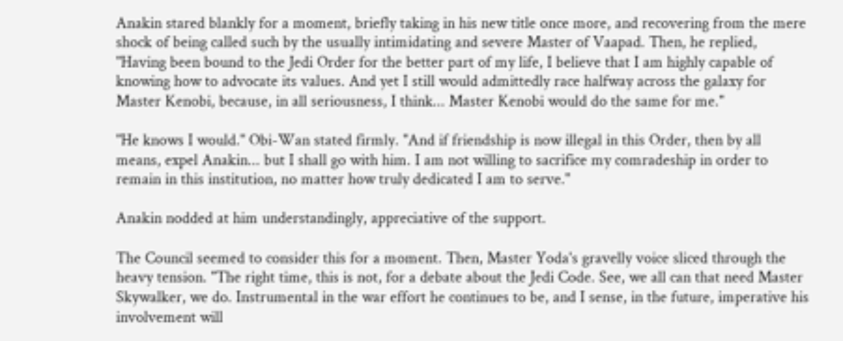Anakin stared blankly for a moment, briefly taking in his new title once more, and recovering from the mere shock of being called such by the usually intimidating and severe Master of Vaapad. Then, he replied, "Having been bound to the Jedi Order for the better part of my life, I believe that I am highly capable of knowing how to advocate its values. And yet I still would admittedly race halfway across the galaxy for Master Kenobi, because, in all seriousness, I think... Master Kenobi would do the same for me."

"He knows I would." Obi-Wan stated firmly. "And if friendship is now illegal in this Order, then by all means, expel Anakin... but I shall go with him. I am not willing to sacrifice my comradeship in order to remain in this institution, no matter how truly dedicated I am to serve."

Anakin nodded at him understandingly, appreciative of the support.

The Council seemed to consider this for a moment. Then, Master Yoda's gravelly voice sliced through the heavy tension. "The right time, this is not, for a debate about the Jedi Code. See, we all can that need Master Skywalker, we do. Instrumental in the war effort he continues to be, and I sense, in the future, imperative his involvement will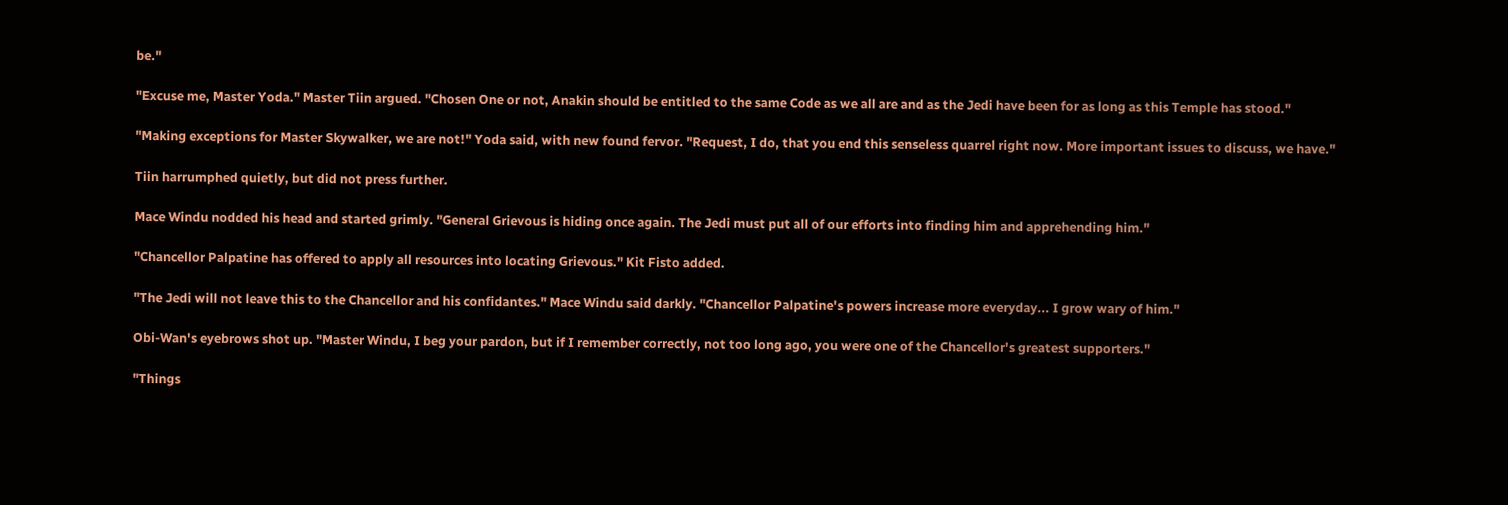be."

"Excuse me, Master Yoda." Master Tiin argued. "Chosen One or not, Anakin should be entitled to the same Code as we all are and as the Jedi have been for as long as this Temple has stood."

"Making exceptions for Master Skywalker, we are not!" Yoda said, with new found fervor. "Request, I do, that you end this senseless quarrel right now. More important issues to discuss, we have."

Tiin harrumphed quietly, but did not press further.

Mace Windu nodded his head and started grimly. "General Grievous is hiding once again. The Jedi must put all of our efforts into finding him and apprehending him."

"Chancellor Palpatine has offered to apply all resources into locating Grievous." Kit Fisto added.

"The Jedi will not leave this to the Chancellor and his confidantes." Mace Windu said darkly. "Chancellor Palpatine's powers increase more everyday... I grow wary of him."

Obi-Wan's eyebrows shot up. "Master Windu, I beg your pardon, but if I remember correctly, not too long ago, you were one of the Chancellor's greatest supporters."

"Things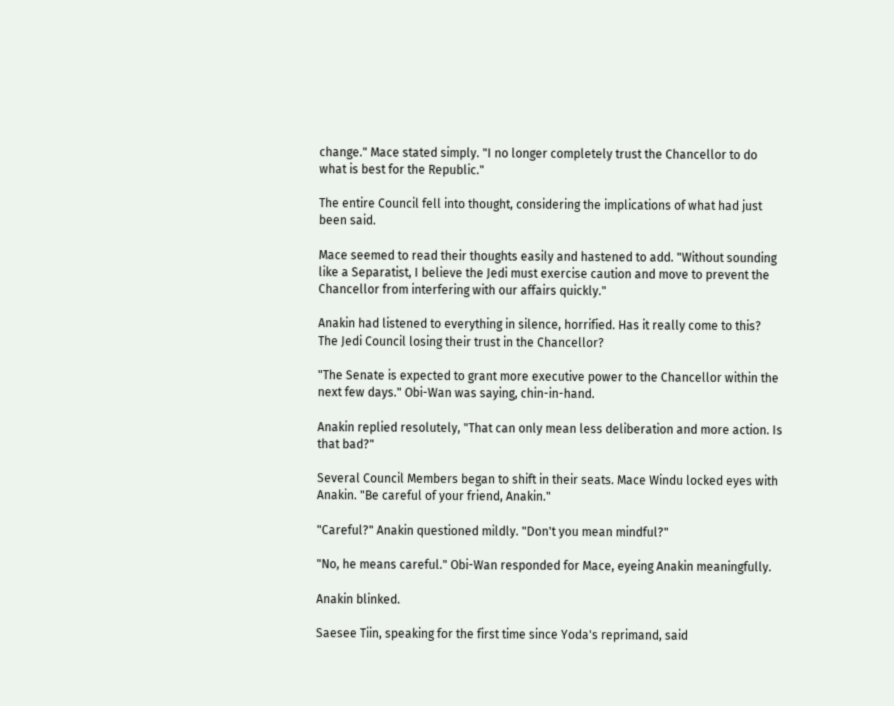change." Mace stated simply. "I no longer completely trust the Chancellor to do what is best for the Republic."

The entire Council fell into thought, considering the implications of what had just been said.

Mace seemed to read their thoughts easily and hastened to add. "Without sounding like a Separatist, I believe the Jedi must exercise caution and move to prevent the Chancellor from interfering with our affairs quickly."

Anakin had listened to everything in silence, horrified. Has it really come to this? The Jedi Council losing their trust in the Chancellor?

"The Senate is expected to grant more executive power to the Chancellor within the next few days." Obi-Wan was saying, chin-in-hand.

Anakin replied resolutely, "That can only mean less deliberation and more action. Is that bad?"

Several Council Members began to shift in their seats. Mace Windu locked eyes with Anakin. "Be careful of your friend, Anakin."

"Careful?" Anakin questioned mildly. "Don't you mean mindful?"

"No, he means careful." Obi-Wan responded for Mace, eyeing Anakin meaningfully.

Anakin blinked.

Saesee Tiin, speaking for the first time since Yoda's reprimand, said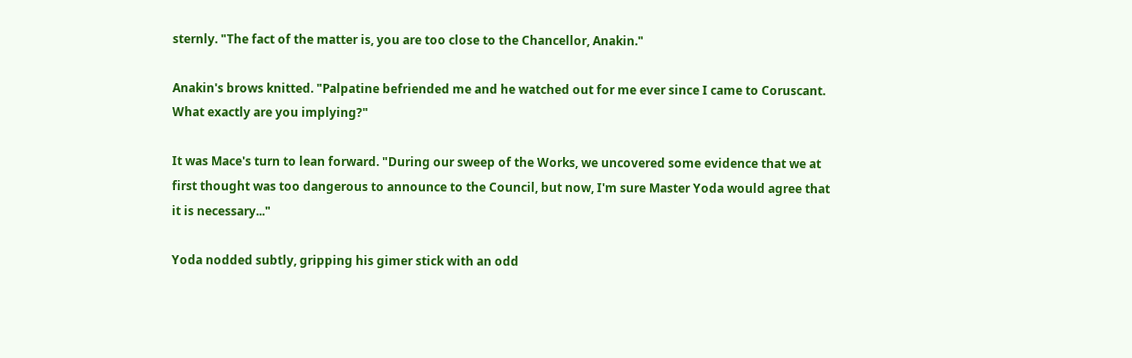sternly. "The fact of the matter is, you are too close to the Chancellor, Anakin."

Anakin's brows knitted. "Palpatine befriended me and he watched out for me ever since I came to Coruscant. What exactly are you implying?"

It was Mace's turn to lean forward. "During our sweep of the Works, we uncovered some evidence that we at first thought was too dangerous to announce to the Council, but now, I'm sure Master Yoda would agree that it is necessary..."

Yoda nodded subtly, gripping his gimer stick with an odd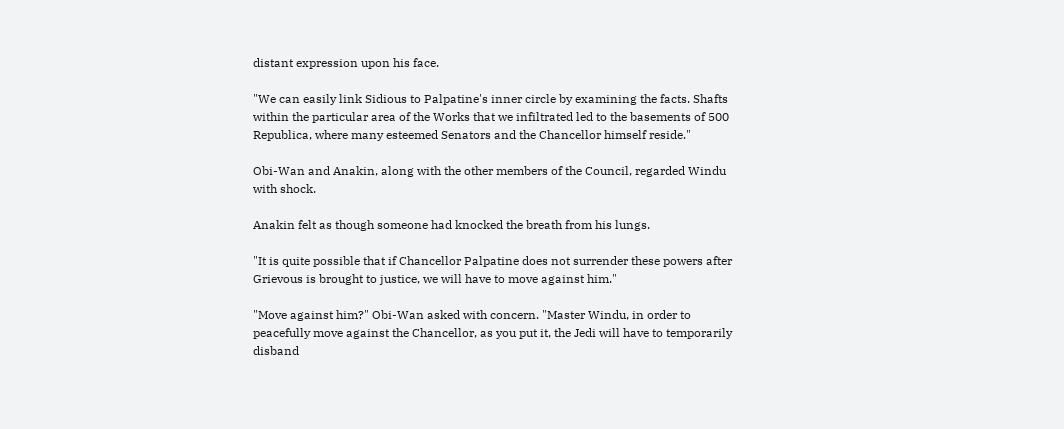distant expression upon his face.

"We can easily link Sidious to Palpatine's inner circle by examining the facts. Shafts within the particular area of the Works that we infiltrated led to the basements of 500 Republica, where many esteemed Senators and the Chancellor himself reside."

Obi-Wan and Anakin, along with the other members of the Council, regarded Windu with shock.

Anakin felt as though someone had knocked the breath from his lungs.

"It is quite possible that if Chancellor Palpatine does not surrender these powers after Grievous is brought to justice, we will have to move against him."

"Move against him?" Obi-Wan asked with concern. "Master Windu, in order to peacefully move against the Chancellor, as you put it, the Jedi will have to temporarily disband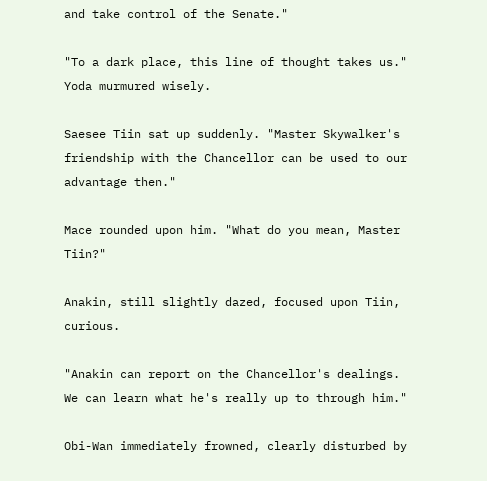and take control of the Senate."

"To a dark place, this line of thought takes us." Yoda murmured wisely.

Saesee Tiin sat up suddenly. "Master Skywalker's friendship with the Chancellor can be used to our advantage then."

Mace rounded upon him. "What do you mean, Master Tiin?"

Anakin, still slightly dazed, focused upon Tiin, curious.

"Anakin can report on the Chancellor's dealings. We can learn what he's really up to through him."

Obi-Wan immediately frowned, clearly disturbed by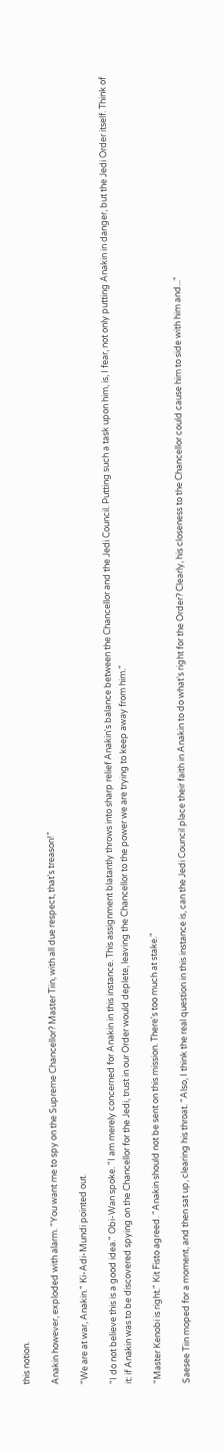this notion.

Anakin however, exploded with alarm. "You want me to spy on the Supreme Chancellor? Master Tiin, with all due respect, that's treason!"

"We are at war, Anakin." Ki-Adi-Mundi pointed out.

"I do not believe this is a good idea." Obi-Wan spoke. "I am merely concerned for Anakin in this instance. This assignment blatantly throws into sharp relief Anakin's balance between the Chancellor and the Jedi Council. Putting such a task upon him, is, I fear, not only putting Anakin in danger, but the Jedi Order itself. Think of it: if Anakin was to be discovered spying on the Chancellor for the Jedi, trust in our Order would deplete, leaving the Chancellor to the power we are trying to keep away from him."

"Master Kenobi is right." Kit Fisto agreed. "Anakin should not be sent on this mission. There's too much at stake."

Saesee Tiin moped for a moment, and then sat up, clearing his throat. "Also, I think the real question in this instance is, can the Jedi Council place their faith in Anakin to do what's right for the Order? Clearly, his closeness to the Chancellor could cause him to side with him and..."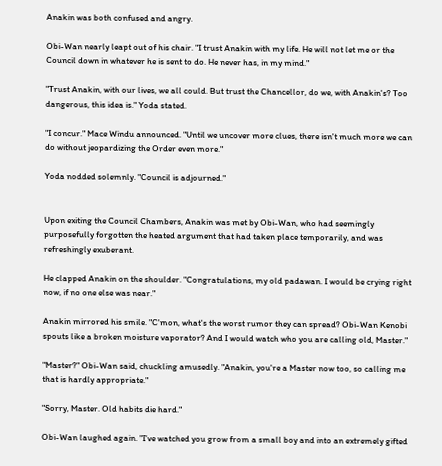Anakin was both confused and angry.

Obi-Wan nearly leapt out of his chair. "I trust Anakin with my life. He will not let me or the Council down in whatever he is sent to do. He never has, in my mind."

"Trust Anakin, with our lives, we all could. But trust the Chancellor, do we, with Anakin's? Too dangerous, this idea is." Yoda stated.

"I concur." Mace Windu announced. "Until we uncover more clues, there isn't much more we can do without jeopardizing the Order even more."

Yoda nodded solemnly. "Council is adjourned."


Upon exiting the Council Chambers, Anakin was met by Obi-Wan, who had seemingly purposefully forgotten the heated argument that had taken place temporarily, and was refreshingly exuberant.

He clapped Anakin on the shoulder. "Congratulations, my old padawan. I would be crying right now, if no one else was near."

Anakin mirrored his smile. "C'mon, what's the worst rumor they can spread? Obi-Wan Kenobi spouts like a broken moisture vaporator? And I would watch who you are calling old, Master."

"Master?" Obi-Wan said, chuckling amusedly. "Anakin, you're a Master now too, so calling me that is hardly appropriate."

"Sorry, Master. Old habits die hard."

Obi-Wan laughed again. "I've watched you grow from a small boy and into an extremely gifted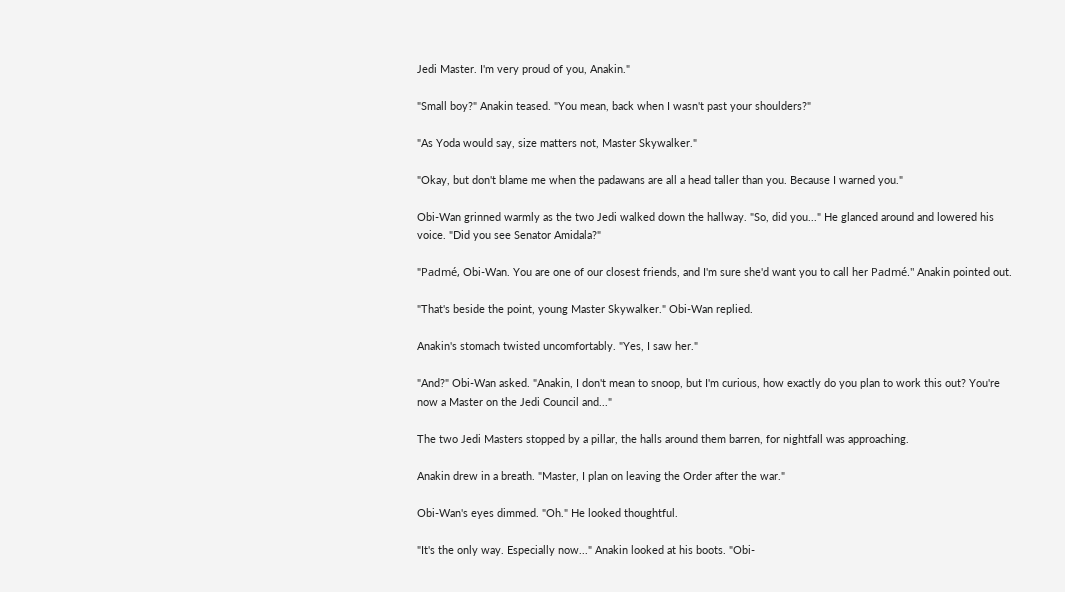Jedi Master. I'm very proud of you, Anakin."

"Small boy?" Anakin teased. "You mean, back when I wasn't past your shoulders?"

"As Yoda would say, size matters not, Master Skywalker."

"Okay, but don't blame me when the padawans are all a head taller than you. Because I warned you."

Obi-Wan grinned warmly as the two Jedi walked down the hallway. "So, did you..." He glanced around and lowered his voice. "Did you see Senator Amidala?"

"Padmé, Obi-Wan. You are one of our closest friends, and I'm sure she'd want you to call her Padmé." Anakin pointed out.

"That's beside the point, young Master Skywalker." Obi-Wan replied.

Anakin's stomach twisted uncomfortably. "Yes, I saw her."

"And?" Obi-Wan asked. "Anakin, I don't mean to snoop, but I'm curious, how exactly do you plan to work this out? You're now a Master on the Jedi Council and..."

The two Jedi Masters stopped by a pillar, the halls around them barren, for nightfall was approaching.

Anakin drew in a breath. "Master, I plan on leaving the Order after the war."

Obi-Wan's eyes dimmed. "Oh." He looked thoughtful.

"It's the only way. Especially now..." Anakin looked at his boots. "Obi-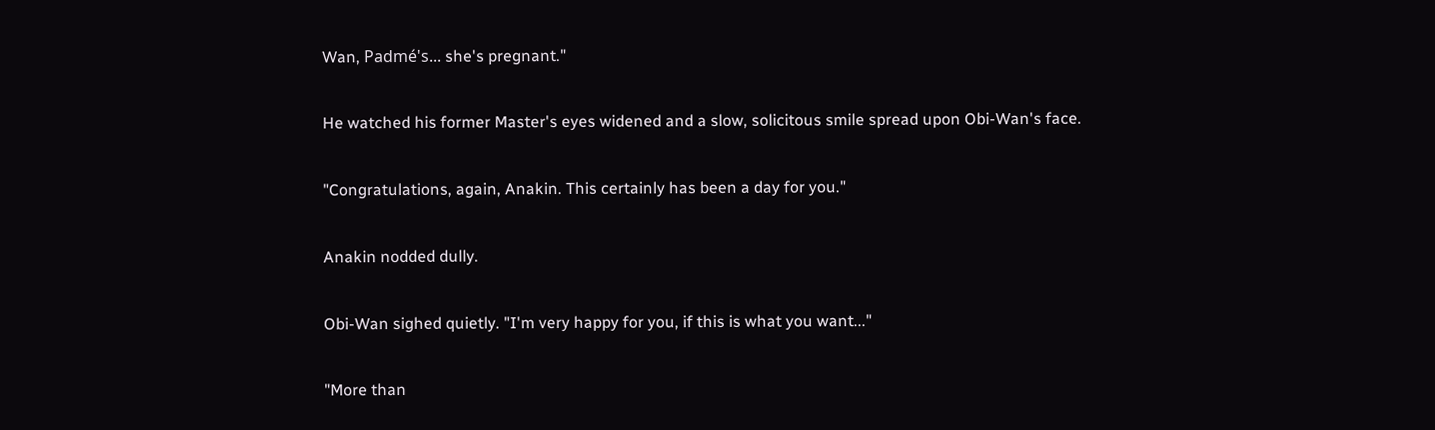Wan, Padmé's... she's pregnant."

He watched his former Master's eyes widened and a slow, solicitous smile spread upon Obi-Wan's face.

"Congratulations, again, Anakin. This certainly has been a day for you."

Anakin nodded dully.

Obi-Wan sighed quietly. "I'm very happy for you, if this is what you want..."

"More than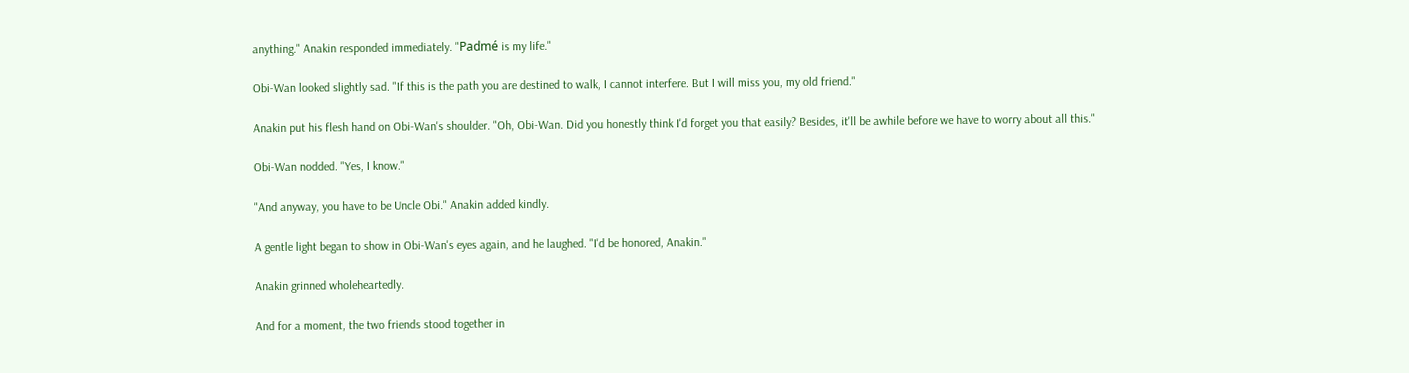anything." Anakin responded immediately. "Padmé is my life."

Obi-Wan looked slightly sad. "If this is the path you are destined to walk, I cannot interfere. But I will miss you, my old friend."

Anakin put his flesh hand on Obi-Wan's shoulder. "Oh, Obi-Wan. Did you honestly think I'd forget you that easily? Besides, it'll be awhile before we have to worry about all this."

Obi-Wan nodded. "Yes, I know."

"And anyway, you have to be Uncle Obi." Anakin added kindly.

A gentle light began to show in Obi-Wan's eyes again, and he laughed. "I'd be honored, Anakin."

Anakin grinned wholeheartedly.

And for a moment, the two friends stood together in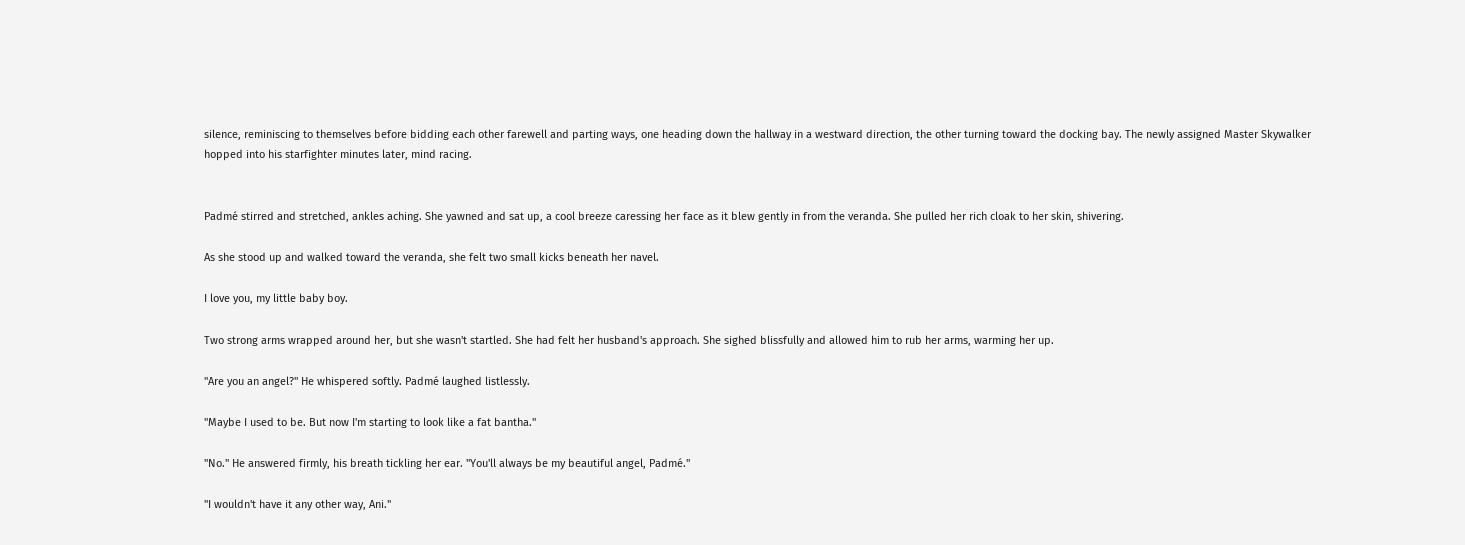silence, reminiscing to themselves before bidding each other farewell and parting ways, one heading down the hallway in a westward direction, the other turning toward the docking bay. The newly assigned Master Skywalker hopped into his starfighter minutes later, mind racing.


Padmé stirred and stretched, ankles aching. She yawned and sat up, a cool breeze caressing her face as it blew gently in from the veranda. She pulled her rich cloak to her skin, shivering.

As she stood up and walked toward the veranda, she felt two small kicks beneath her navel.

I love you, my little baby boy.

Two strong arms wrapped around her, but she wasn't startled. She had felt her husband's approach. She sighed blissfully and allowed him to rub her arms, warming her up.

"Are you an angel?" He whispered softly. Padmé laughed listlessly.

"Maybe I used to be. But now I'm starting to look like a fat bantha."

"No." He answered firmly, his breath tickling her ear. "You'll always be my beautiful angel, Padmé."

"I wouldn't have it any other way, Ani."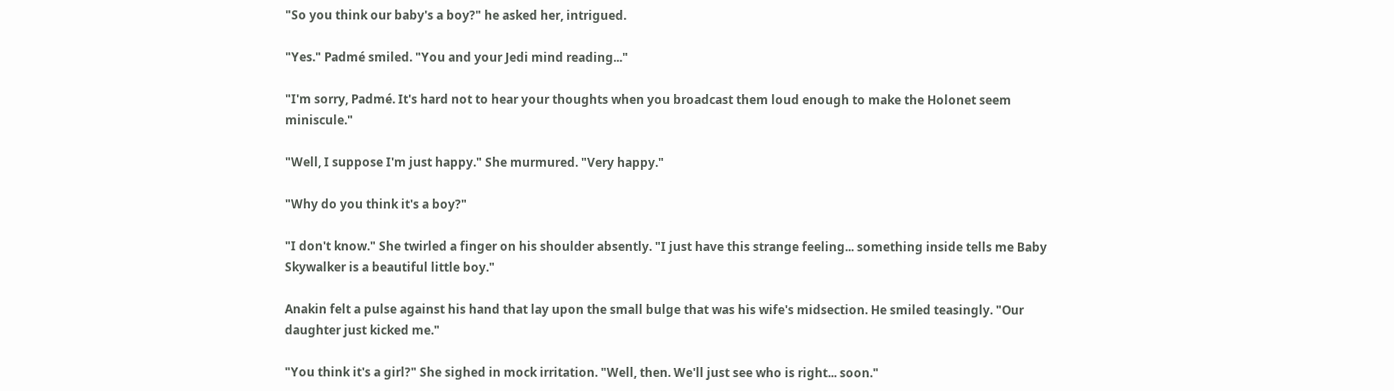"So you think our baby's a boy?" he asked her, intrigued.

"Yes." Padmé smiled. "You and your Jedi mind reading..."

"I'm sorry, Padmé. It's hard not to hear your thoughts when you broadcast them loud enough to make the Holonet seem miniscule."

"Well, I suppose I'm just happy." She murmured. "Very happy."

"Why do you think it's a boy?"

"I don't know." She twirled a finger on his shoulder absently. "I just have this strange feeling... something inside tells me Baby Skywalker is a beautiful little boy."

Anakin felt a pulse against his hand that lay upon the small bulge that was his wife's midsection. He smiled teasingly. "Our daughter just kicked me."

"You think it's a girl?" She sighed in mock irritation. "Well, then. We'll just see who is right... soon."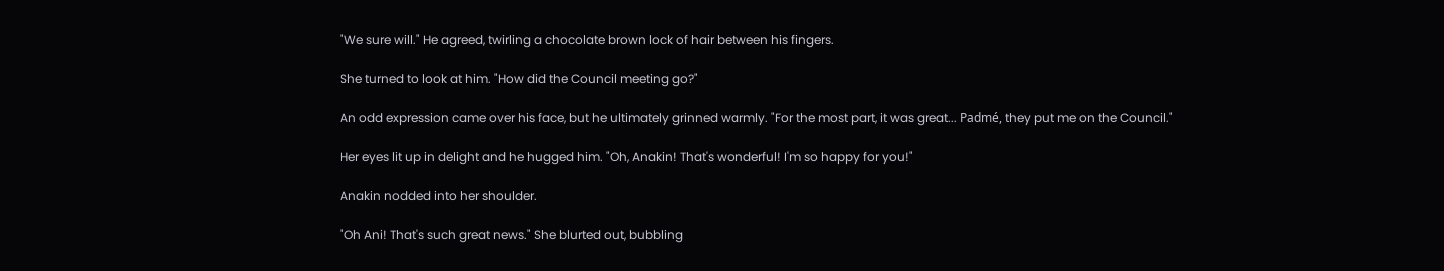"We sure will." He agreed, twirling a chocolate brown lock of hair between his fingers.

She turned to look at him. "How did the Council meeting go?"

An odd expression came over his face, but he ultimately grinned warmly. "For the most part, it was great... Padmé, they put me on the Council."

Her eyes lit up in delight and he hugged him. "Oh, Anakin! That's wonderful! I'm so happy for you!"

Anakin nodded into her shoulder.

"Oh Ani! That's such great news." She blurted out, bubbling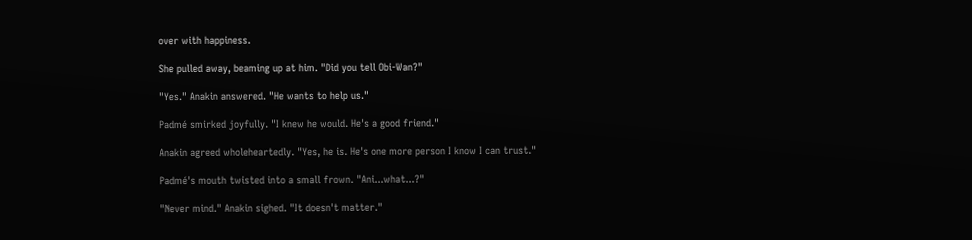over with happiness.

She pulled away, beaming up at him. "Did you tell Obi-Wan?"

"Yes." Anakin answered. "He wants to help us."

Padmé smirked joyfully. "I knew he would. He's a good friend."

Anakin agreed wholeheartedly. "Yes, he is. He's one more person I know I can trust."

Padmé's mouth twisted into a small frown. "Ani...what...?"

"Never mind." Anakin sighed. "It doesn't matter."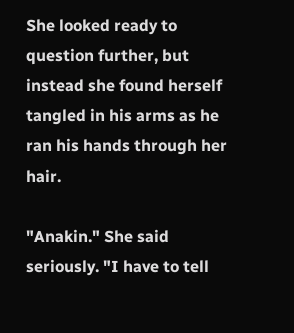She looked ready to question further, but instead she found herself tangled in his arms as he ran his hands through her hair.

"Anakin." She said seriously. "I have to tell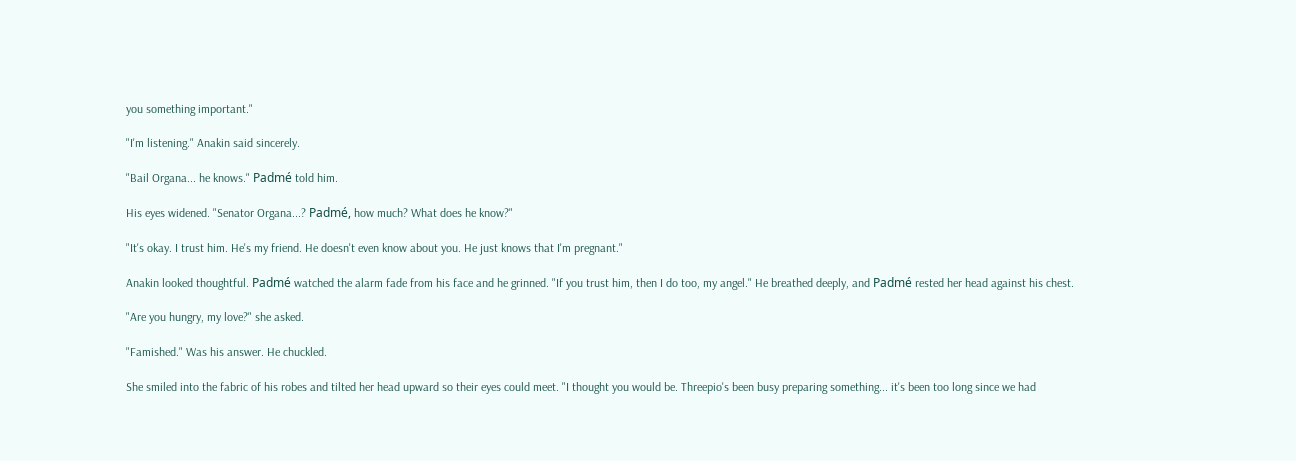you something important."

"I'm listening." Anakin said sincerely.

"Bail Organa... he knows." Padmé told him.

His eyes widened. "Senator Organa...? Padmé, how much? What does he know?"

"It's okay. I trust him. He's my friend. He doesn't even know about you. He just knows that I'm pregnant."

Anakin looked thoughtful. Padmé watched the alarm fade from his face and he grinned. "If you trust him, then I do too, my angel." He breathed deeply, and Padmé rested her head against his chest.

"Are you hungry, my love?" she asked.

"Famished." Was his answer. He chuckled.

She smiled into the fabric of his robes and tilted her head upward so their eyes could meet. "I thought you would be. Threepio's been busy preparing something... it's been too long since we had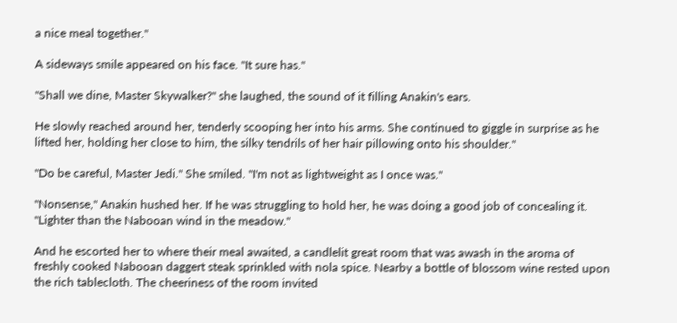a nice meal together."

A sideways smile appeared on his face. "It sure has."

"Shall we dine, Master Skywalker?" she laughed, the sound of it filling Anakin's ears.

He slowly reached around her, tenderly scooping her into his arms. She continued to giggle in surprise as he lifted her, holding her close to him, the silky tendrils of her hair pillowing onto his shoulder."

"Do be careful, Master Jedi." She smiled. "I'm not as lightweight as I once was."

"Nonsense," Anakin hushed her. If he was struggling to hold her, he was doing a good job of concealing it. "Lighter than the Nabooan wind in the meadow."

And he escorted her to where their meal awaited, a candlelit great room that was awash in the aroma of freshly cooked Nabooan daggert steak sprinkled with nola spice. Nearby a bottle of blossom wine rested upon the rich tablecloth. The cheeriness of the room invited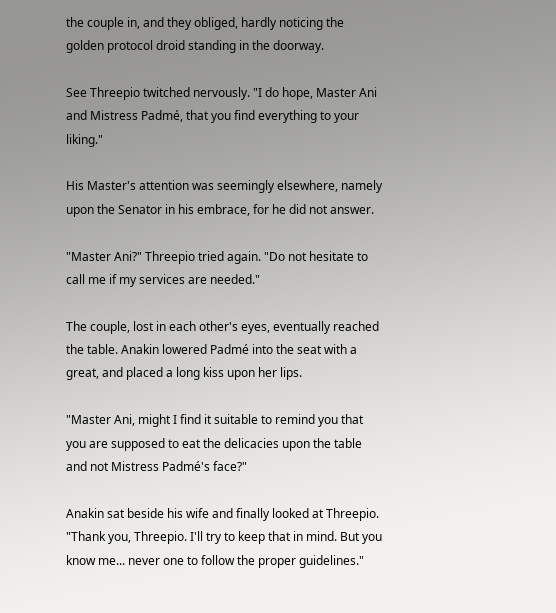the couple in, and they obliged, hardly noticing the golden protocol droid standing in the doorway.

See Threepio twitched nervously. "I do hope, Master Ani and Mistress Padmé, that you find everything to your liking."

His Master's attention was seemingly elsewhere, namely upon the Senator in his embrace, for he did not answer.

"Master Ani?" Threepio tried again. "Do not hesitate to call me if my services are needed."

The couple, lost in each other's eyes, eventually reached the table. Anakin lowered Padmé into the seat with a great, and placed a long kiss upon her lips.

"Master Ani, might I find it suitable to remind you that you are supposed to eat the delicacies upon the table and not Mistress Padmé's face?"

Anakin sat beside his wife and finally looked at Threepio. "Thank you, Threepio. I'll try to keep that in mind. But you know me... never one to follow the proper guidelines."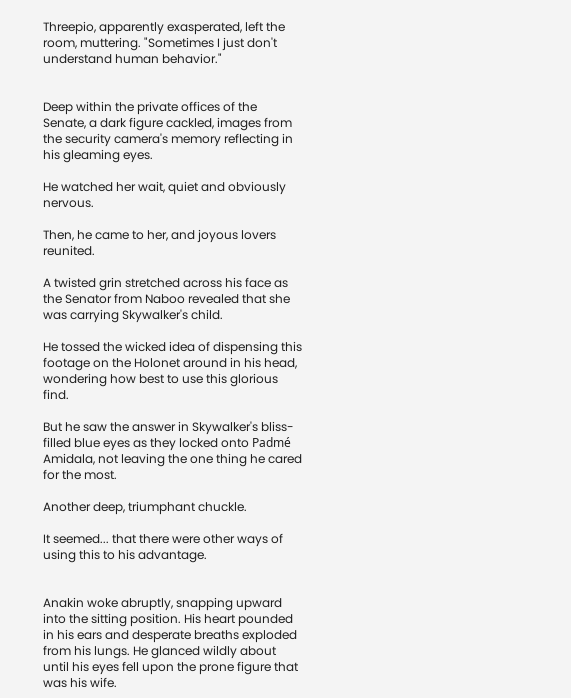Threepio, apparently exasperated, left the room, muttering. "Sometimes I just don't understand human behavior."


Deep within the private offices of the Senate, a dark figure cackled, images from the security camera's memory reflecting in his gleaming eyes.

He watched her wait, quiet and obviously nervous.

Then, he came to her, and joyous lovers reunited.

A twisted grin stretched across his face as the Senator from Naboo revealed that she was carrying Skywalker's child.

He tossed the wicked idea of dispensing this footage on the Holonet around in his head, wondering how best to use this glorious find.

But he saw the answer in Skywalker's bliss-filled blue eyes as they locked onto Padmé Amidala, not leaving the one thing he cared for the most.

Another deep, triumphant chuckle.

It seemed... that there were other ways of using this to his advantage.


Anakin woke abruptly, snapping upward into the sitting position. His heart pounded in his ears and desperate breaths exploded from his lungs. He glanced wildly about until his eyes fell upon the prone figure that was his wife.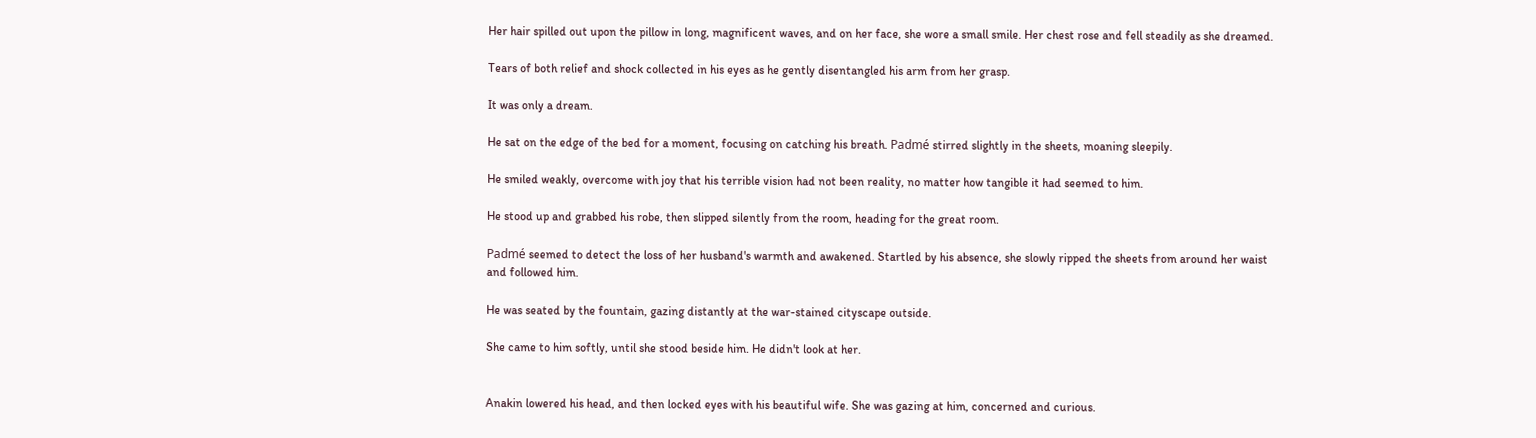Her hair spilled out upon the pillow in long, magnificent waves, and on her face, she wore a small smile. Her chest rose and fell steadily as she dreamed.

Tears of both relief and shock collected in his eyes as he gently disentangled his arm from her grasp.

It was only a dream.

He sat on the edge of the bed for a moment, focusing on catching his breath. Padmé stirred slightly in the sheets, moaning sleepily.

He smiled weakly, overcome with joy that his terrible vision had not been reality, no matter how tangible it had seemed to him.

He stood up and grabbed his robe, then slipped silently from the room, heading for the great room.

Padmé seemed to detect the loss of her husband's warmth and awakened. Startled by his absence, she slowly ripped the sheets from around her waist and followed him.

He was seated by the fountain, gazing distantly at the war-stained cityscape outside.

She came to him softly, until she stood beside him. He didn't look at her.


Anakin lowered his head, and then locked eyes with his beautiful wife. She was gazing at him, concerned and curious.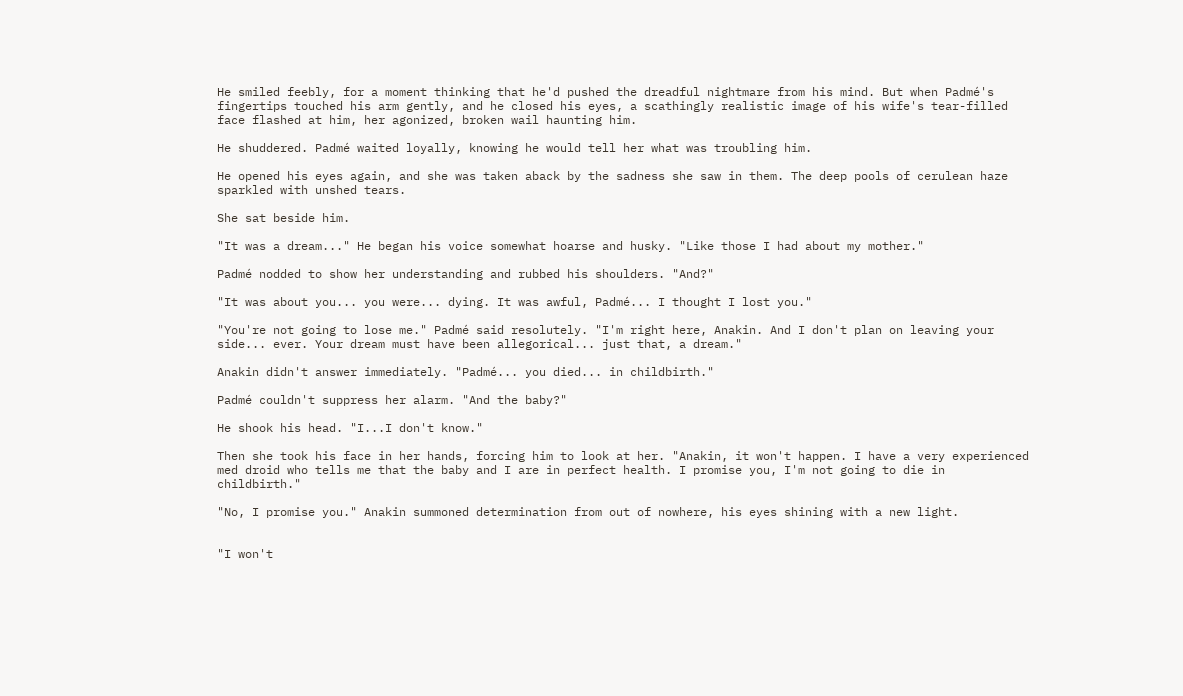He smiled feebly, for a moment thinking that he'd pushed the dreadful nightmare from his mind. But when Padmé's fingertips touched his arm gently, and he closed his eyes, a scathingly realistic image of his wife's tear-filled face flashed at him, her agonized, broken wail haunting him.

He shuddered. Padmé waited loyally, knowing he would tell her what was troubling him.

He opened his eyes again, and she was taken aback by the sadness she saw in them. The deep pools of cerulean haze sparkled with unshed tears.

She sat beside him.

"It was a dream..." He began his voice somewhat hoarse and husky. "Like those I had about my mother."

Padmé nodded to show her understanding and rubbed his shoulders. "And?"

"It was about you... you were... dying. It was awful, Padmé... I thought I lost you."

"You're not going to lose me." Padmé said resolutely. "I'm right here, Anakin. And I don't plan on leaving your side... ever. Your dream must have been allegorical... just that, a dream."

Anakin didn't answer immediately. "Padmé... you died... in childbirth."

Padmé couldn't suppress her alarm. "And the baby?"

He shook his head. "I...I don't know."

Then she took his face in her hands, forcing him to look at her. "Anakin, it won't happen. I have a very experienced med droid who tells me that the baby and I are in perfect health. I promise you, I'm not going to die in childbirth."

"No, I promise you." Anakin summoned determination from out of nowhere, his eyes shining with a new light.


"I won't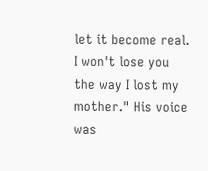let it become real. I won't lose you the way I lost my mother." His voice was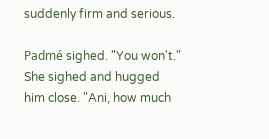suddenly firm and serious.

Padmé sighed. "You won't." She sighed and hugged him close. "Ani, how much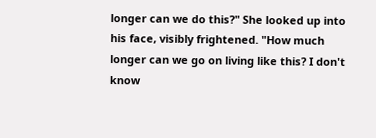longer can we do this?" She looked up into his face, visibly frightened. "How much longer can we go on living like this? I don't know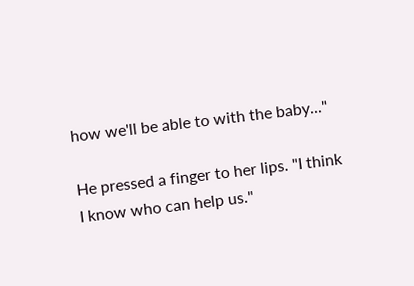how we'll be able to with the baby..."

He pressed a finger to her lips. "I think I know who can help us."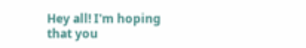Hey all! I'm hoping that you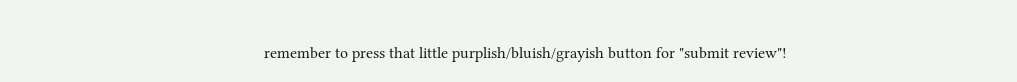remember to press that little purplish/bluish/grayish button for "submit review"!